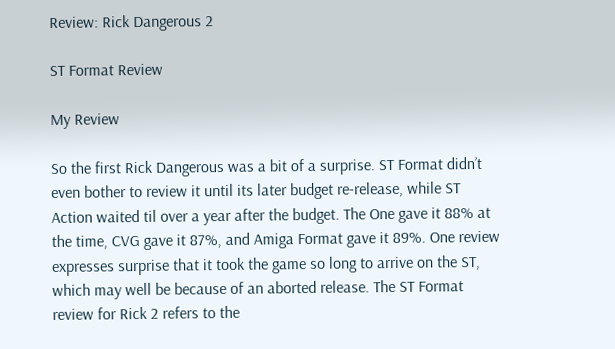Review: Rick Dangerous 2

ST Format Review

My Review

So the first Rick Dangerous was a bit of a surprise. ST Format didn’t even bother to review it until its later budget re-release, while ST Action waited til over a year after the budget. The One gave it 88% at the time, CVG gave it 87%, and Amiga Format gave it 89%. One review expresses surprise that it took the game so long to arrive on the ST, which may well be because of an aborted release. The ST Format review for Rick 2 refers to the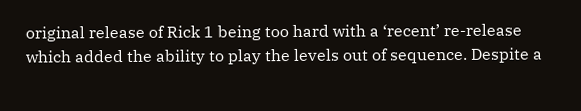original release of Rick 1 being too hard with a ‘recent’ re-release which added the ability to play the levels out of sequence. Despite a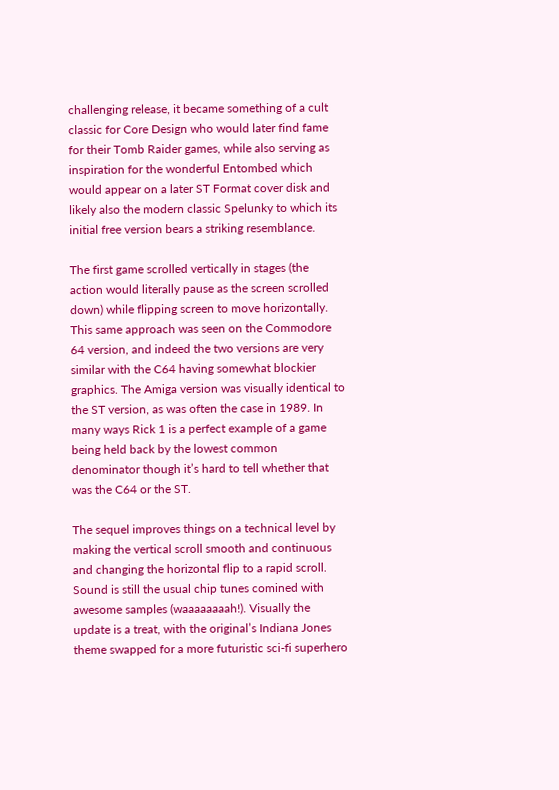challenging release, it became something of a cult classic for Core Design who would later find fame for their Tomb Raider games, while also serving as inspiration for the wonderful Entombed which would appear on a later ST Format cover disk and likely also the modern classic Spelunky to which its initial free version bears a striking resemblance.

The first game scrolled vertically in stages (the action would literally pause as the screen scrolled down) while flipping screen to move horizontally. This same approach was seen on the Commodore 64 version, and indeed the two versions are very similar with the C64 having somewhat blockier graphics. The Amiga version was visually identical to the ST version, as was often the case in 1989. In many ways Rick 1 is a perfect example of a game being held back by the lowest common denominator though it’s hard to tell whether that was the C64 or the ST.

The sequel improves things on a technical level by making the vertical scroll smooth and continuous and changing the horizontal flip to a rapid scroll. Sound is still the usual chip tunes comined with awesome samples (waaaaaaaah!). Visually the update is a treat, with the original’s Indiana Jones theme swapped for a more futuristic sci-fi superhero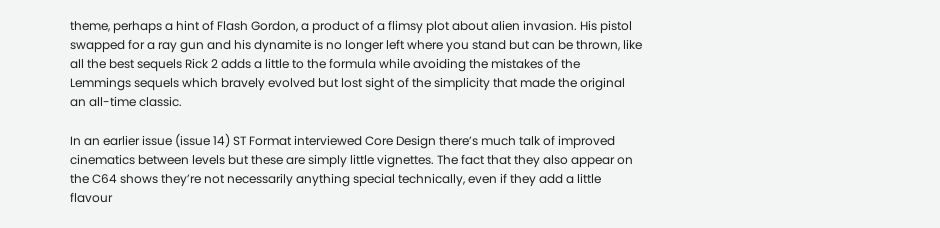theme, perhaps a hint of Flash Gordon, a product of a flimsy plot about alien invasion. His pistol swapped for a ray gun and his dynamite is no longer left where you stand but can be thrown, like all the best sequels Rick 2 adds a little to the formula while avoiding the mistakes of the Lemmings sequels which bravely evolved but lost sight of the simplicity that made the original an all-time classic.

In an earlier issue (issue 14) ST Format interviewed Core Design there’s much talk of improved cinematics between levels but these are simply little vignettes. The fact that they also appear on the C64 shows they’re not necessarily anything special technically, even if they add a little flavour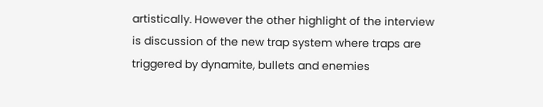artistically. However the other highlight of the interview is discussion of the new trap system where traps are triggered by dynamite, bullets and enemies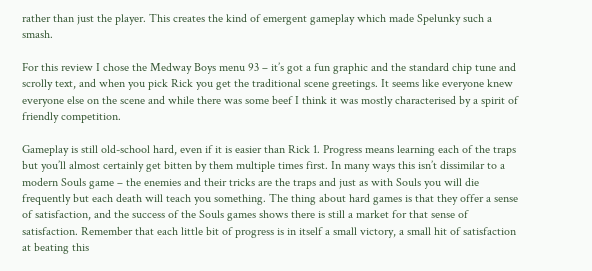rather than just the player. This creates the kind of emergent gameplay which made Spelunky such a smash.

For this review I chose the Medway Boys menu 93 – it’s got a fun graphic and the standard chip tune and scrolly text, and when you pick Rick you get the traditional scene greetings. It seems like everyone knew everyone else on the scene and while there was some beef I think it was mostly characterised by a spirit of friendly competition.

Gameplay is still old-school hard, even if it is easier than Rick 1. Progress means learning each of the traps but you’ll almost certainly get bitten by them multiple times first. In many ways this isn’t dissimilar to a modern Souls game – the enemies and their tricks are the traps and just as with Souls you will die frequently but each death will teach you something. The thing about hard games is that they offer a sense of satisfaction, and the success of the Souls games shows there is still a market for that sense of satisfaction. Remember that each little bit of progress is in itself a small victory, a small hit of satisfaction at beating this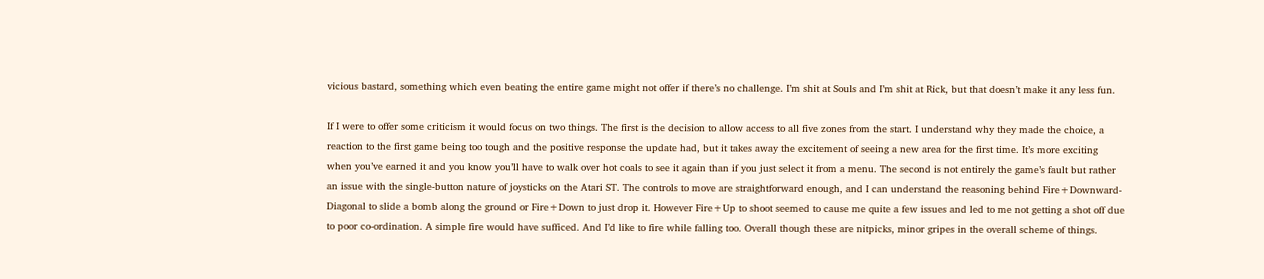vicious bastard, something which even beating the entire game might not offer if there’s no challenge. I’m shit at Souls and I’m shit at Rick, but that doesn’t make it any less fun.

If I were to offer some criticism it would focus on two things. The first is the decision to allow access to all five zones from the start. I understand why they made the choice, a reaction to the first game being too tough and the positive response the update had, but it takes away the excitement of seeing a new area for the first time. It’s more exciting when you’ve earned it and you know you’ll have to walk over hot coals to see it again than if you just select it from a menu. The second is not entirely the game’s fault but rather an issue with the single-button nature of joysticks on the Atari ST. The controls to move are straightforward enough, and I can understand the reasoning behind Fire+Downward-Diagonal to slide a bomb along the ground or Fire+Down to just drop it. However Fire+Up to shoot seemed to cause me quite a few issues and led to me not getting a shot off due to poor co-ordination. A simple fire would have sufficed. And I’d like to fire while falling too. Overall though these are nitpicks, minor gripes in the overall scheme of things.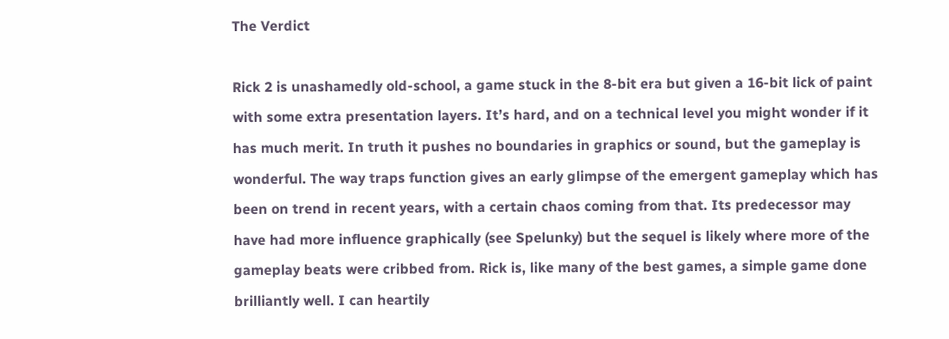The Verdict

Rick 2 is unashamedly old-school, a game stuck in the 8-bit era but given a 16-bit lick of paint with some extra presentation layers. It’s hard, and on a technical level you might wonder if it has much merit. In truth it pushes no boundaries in graphics or sound, but the gameplay is wonderful. The way traps function gives an early glimpse of the emergent gameplay which has been on trend in recent years, with a certain chaos coming from that. Its predecessor may have had more influence graphically (see Spelunky) but the sequel is likely where more of the gameplay beats were cribbed from. Rick is, like many of the best games, a simple game done brilliantly well. I can heartily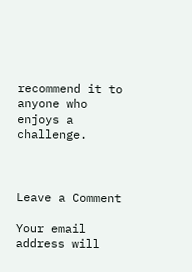recommend it to anyone who enjoys a challenge.



Leave a Comment

Your email address will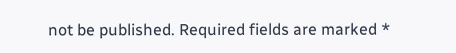not be published. Required fields are marked *